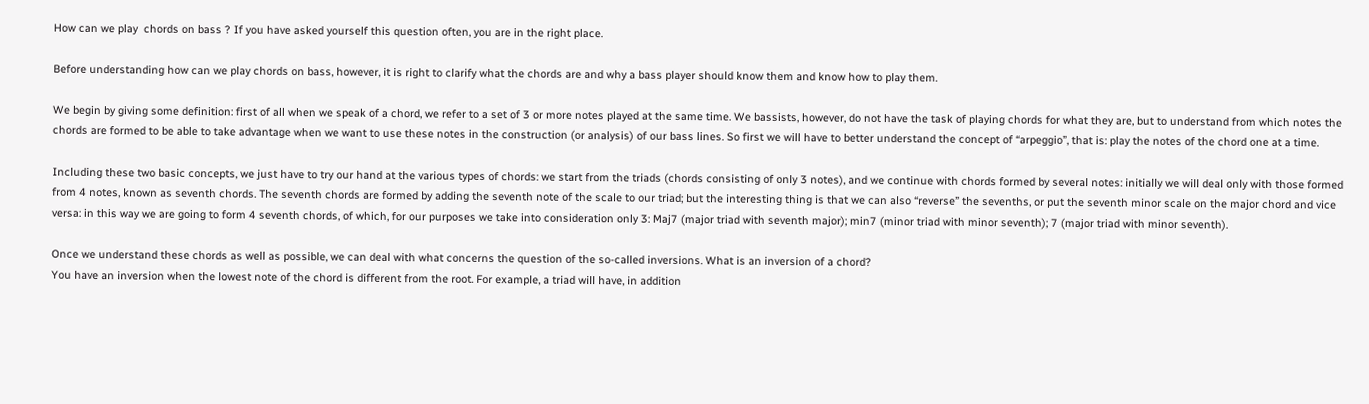How can we play  chords on bass ? If you have asked yourself this question often, you are in the right place.

Before understanding how can we play chords on bass, however, it is right to clarify what the chords are and why a bass player should know them and know how to play them.

We begin by giving some definition: first of all when we speak of a chord, we refer to a set of 3 or more notes played at the same time. We bassists, however, do not have the task of playing chords for what they are, but to understand from which notes the chords are formed to be able to take advantage when we want to use these notes in the construction (or analysis) of our bass lines. So first we will have to better understand the concept of “arpeggio”, that is: play the notes of the chord one at a time.

Including these two basic concepts, we just have to try our hand at the various types of chords: we start from the triads (chords consisting of only 3 notes), and we continue with chords formed by several notes: initially we will deal only with those formed from 4 notes, known as seventh chords. The seventh chords are formed by adding the seventh note of the scale to our triad; but the interesting thing is that we can also “reverse” the sevenths, or put the seventh minor scale on the major chord and vice versa: in this way we are going to form 4 seventh chords, of which, for our purposes we take into consideration only 3: Maj7 (major triad with seventh major); min7 (minor triad with minor seventh); 7 (major triad with minor seventh).

Once we understand these chords as well as possible, we can deal with what concerns the question of the so-called inversions. What is an inversion of a chord?
You have an inversion when the lowest note of the chord is different from the root. For example, a triad will have, in addition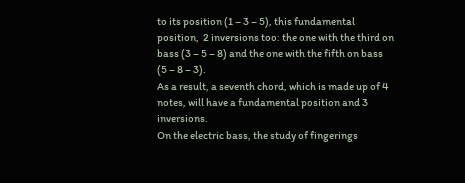to its position (1 – 3 – 5), this fundamental position,  2 inversions too: the one with the third on bass (3 – 5 – 8) and the one with the fifth on bass (5 – 8 – 3).
As a result, a seventh chord, which is made up of 4 notes, will have a fundamental position and 3 inversions.
On the electric bass, the study of fingerings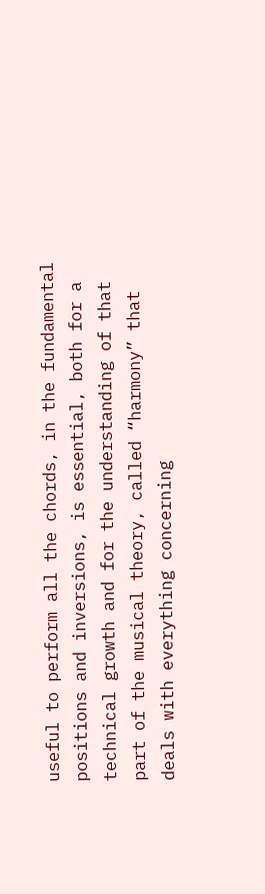useful to perform all the chords, in the fundamental positions and inversions, is essential, both for a technical growth and for the understanding of that part of the musical theory, called “harmony” that deals with everything concerning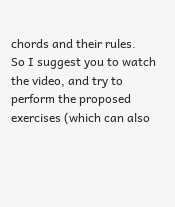chords and their rules.
So I suggest you to watch the video, and try to perform the proposed exercises (which can also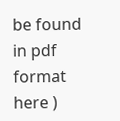be found in pdf format here )